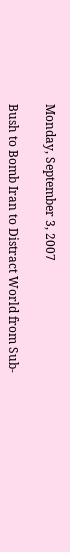Monday, September 3, 2007

Bush to Bomb Iran to Distract World from Sub-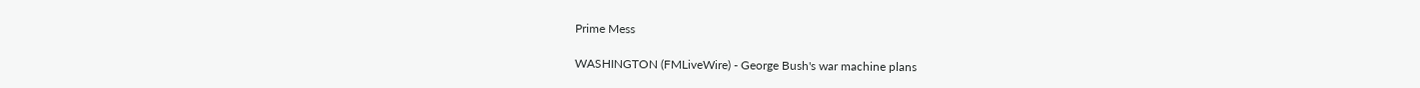Prime Mess

WASHINGTON (FMLiveWire) - George Bush's war machine plans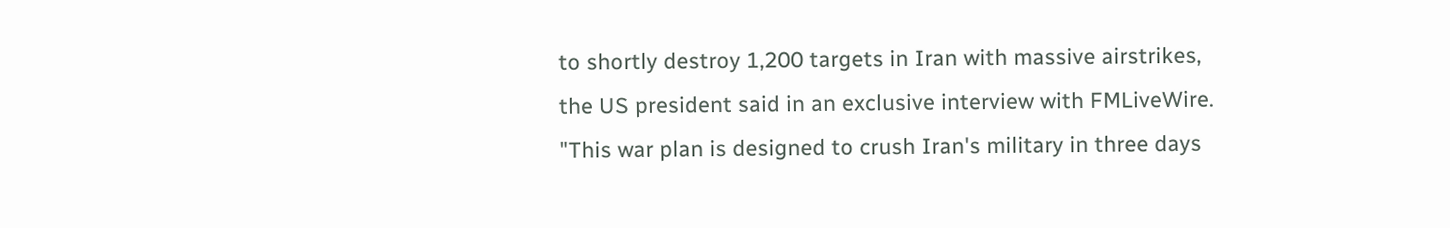to shortly destroy 1,200 targets in Iran with massive airstrikes, the US president said in an exclusive interview with FMLiveWire. "This war plan is designed to crush Iran's military in three days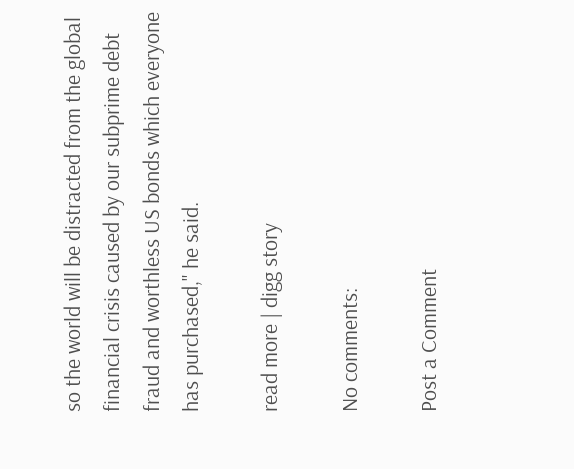so the world will be distracted from the global financial crisis caused by our subprime debt fraud and worthless US bonds which everyone has purchased," he said.

read more | digg story

No comments:

Post a Comment